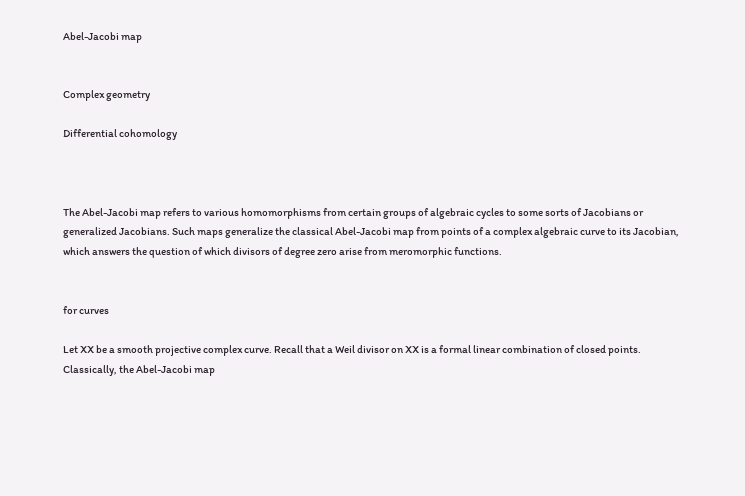Abel-Jacobi map


Complex geometry

Differential cohomology



The Abel-Jacobi map refers to various homomorphisms from certain groups of algebraic cycles to some sorts of Jacobians or generalized Jacobians. Such maps generalize the classical Abel-Jacobi map from points of a complex algebraic curve to its Jacobian, which answers the question of which divisors of degree zero arise from meromorphic functions.


for curves

Let XX be a smooth projective complex curve. Recall that a Weil divisor on XX is a formal linear combination of closed points. Classically, the Abel-Jacobi map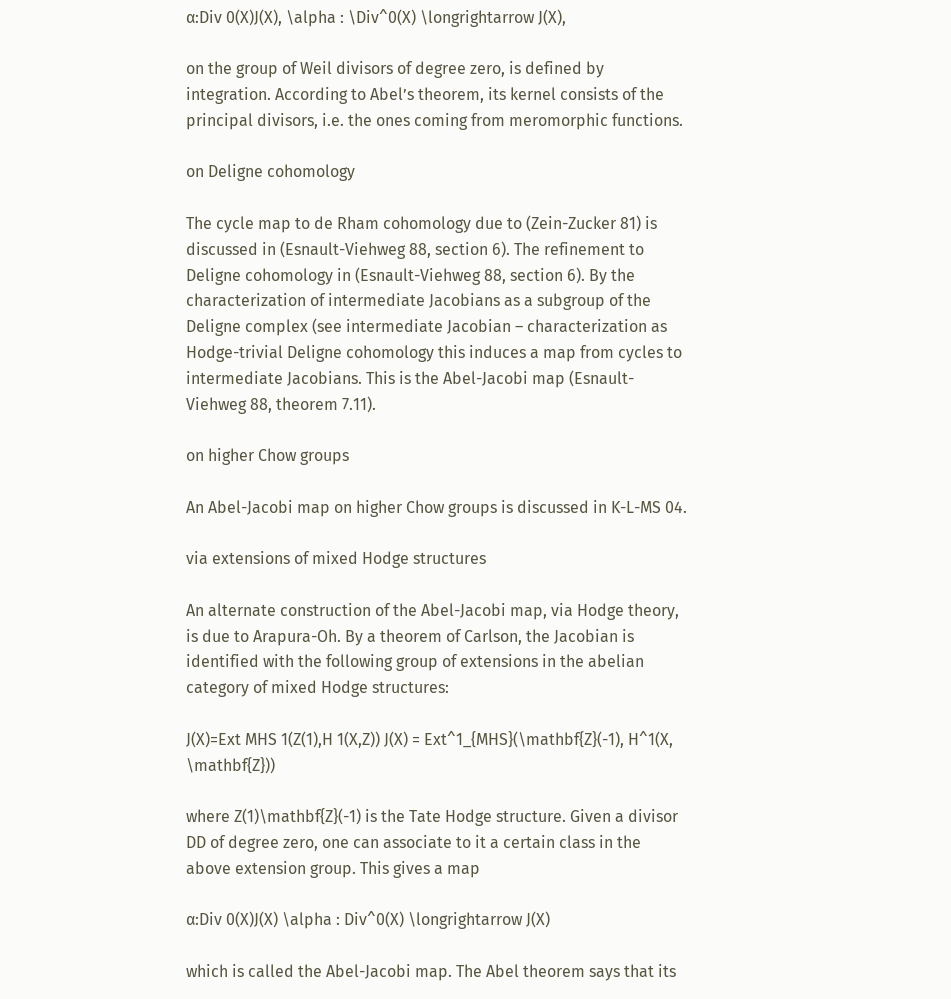α:Div 0(X)J(X), \alpha : \Div^0(X) \longrightarrow J(X),

on the group of Weil divisors of degree zero, is defined by integration. According to Abel’s theorem, its kernel consists of the principal divisors, i.e. the ones coming from meromorphic functions.

on Deligne cohomology

The cycle map to de Rham cohomology due to (Zein-Zucker 81) is discussed in (Esnault-Viehweg 88, section 6). The refinement to Deligne cohomology in (Esnault-Viehweg 88, section 6). By the characterization of intermediate Jacobians as a subgroup of the Deligne complex (see intermediate Jacobian – characterization as Hodge-trivial Deligne cohomology this induces a map from cycles to intermediate Jacobians. This is the Abel-Jacobi map (Esnault-Viehweg 88, theorem 7.11).

on higher Chow groups

An Abel-Jacobi map on higher Chow groups is discussed in K-L-MS 04.

via extensions of mixed Hodge structures

An alternate construction of the Abel-Jacobi map, via Hodge theory, is due to Arapura-Oh. By a theorem of Carlson, the Jacobian is identified with the following group of extensions in the abelian category of mixed Hodge structures:

J(X)=Ext MHS 1(Z(1),H 1(X,Z)) J(X) = Ext^1_{MHS}(\mathbf{Z}(-1), H^1(X, \mathbf{Z}))

where Z(1)\mathbf{Z}(-1) is the Tate Hodge structure. Given a divisor DD of degree zero, one can associate to it a certain class in the above extension group. This gives a map

α:Div 0(X)J(X) \alpha : Div^0(X) \longrightarrow J(X)

which is called the Abel-Jacobi map. The Abel theorem says that its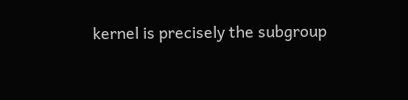kernel is precisely the subgroup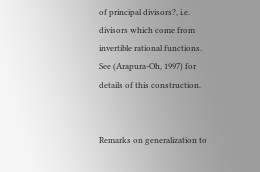of principal divisors?, i.e. divisors which come from invertible rational functions. See (Arapura-Oh, 1997) for details of this construction.


Remarks on generalization to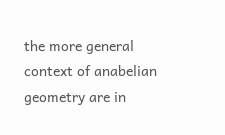the more general context of anabelian geometry are in